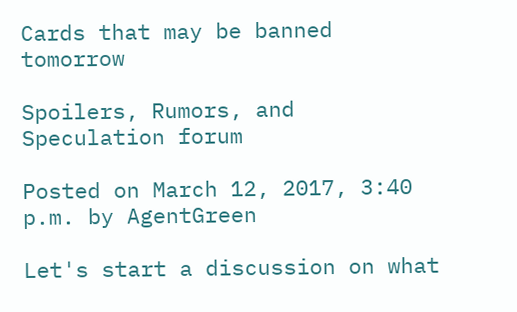Cards that may be banned tomorrow

Spoilers, Rumors, and Speculation forum

Posted on March 12, 2017, 3:40 p.m. by AgentGreen

Let's start a discussion on what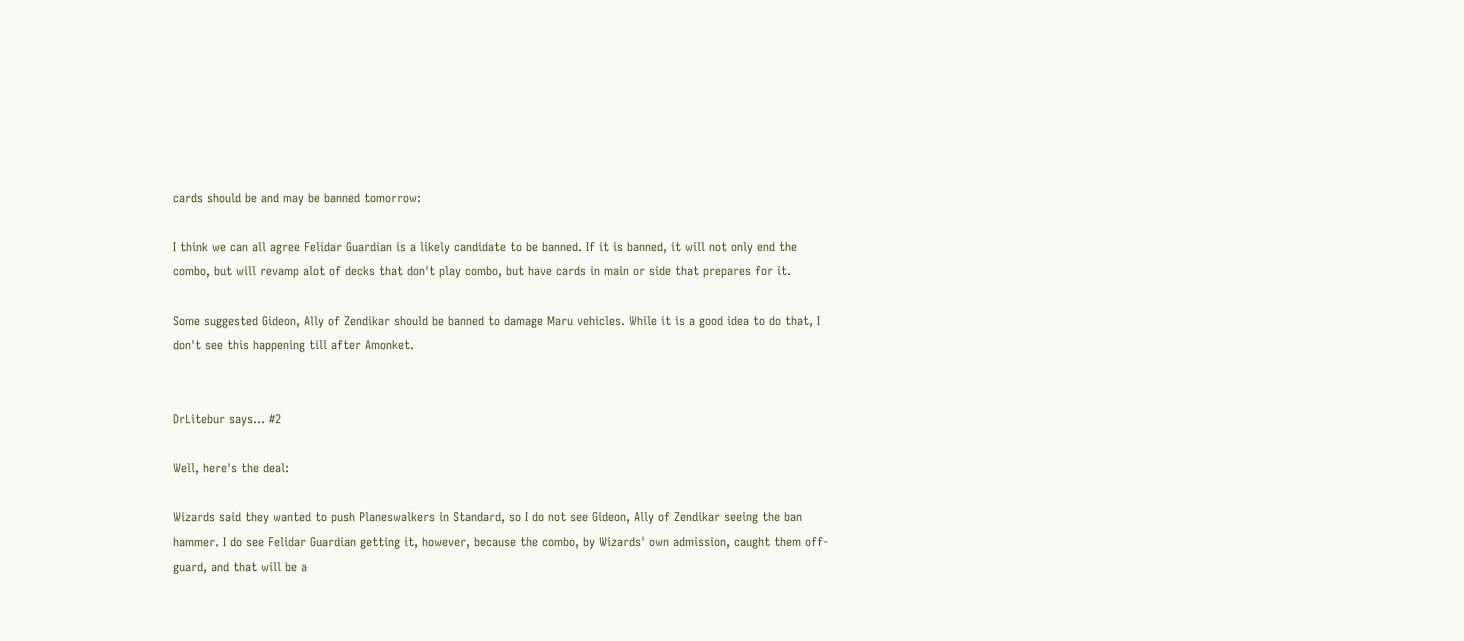cards should be and may be banned tomorrow:

I think we can all agree Felidar Guardian is a likely candidate to be banned. If it is banned, it will not only end the combo, but will revamp alot of decks that don't play combo, but have cards in main or side that prepares for it.

Some suggested Gideon, Ally of Zendikar should be banned to damage Maru vehicles. While it is a good idea to do that, I don't see this happening till after Amonket.


DrLitebur says... #2

Well, here's the deal:

Wizards said they wanted to push Planeswalkers in Standard, so I do not see Gideon, Ally of Zendikar seeing the ban hammer. I do see Felidar Guardian getting it, however, because the combo, by Wizards' own admission, caught them off-guard, and that will be a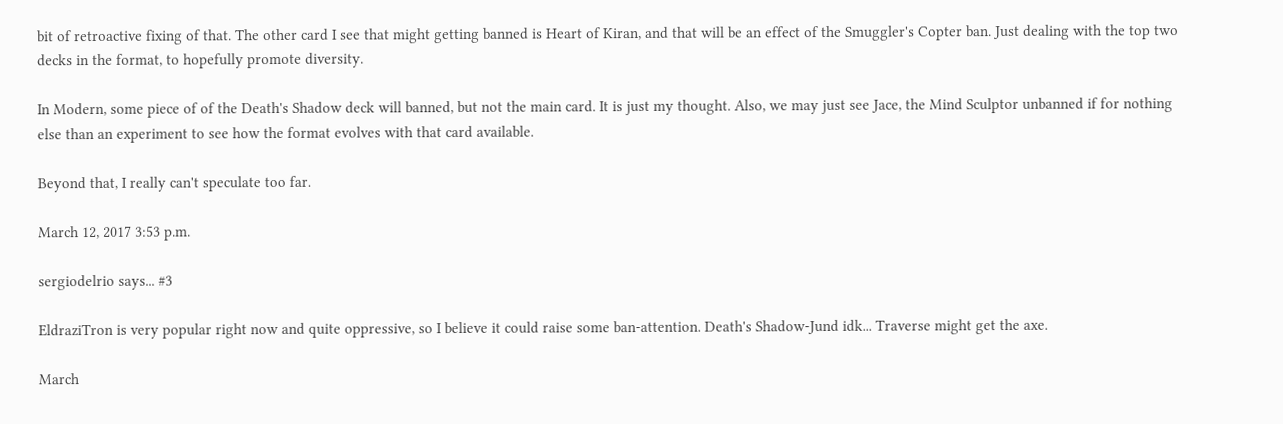bit of retroactive fixing of that. The other card I see that might getting banned is Heart of Kiran, and that will be an effect of the Smuggler's Copter ban. Just dealing with the top two decks in the format, to hopefully promote diversity.

In Modern, some piece of of the Death's Shadow deck will banned, but not the main card. It is just my thought. Also, we may just see Jace, the Mind Sculptor unbanned if for nothing else than an experiment to see how the format evolves with that card available.

Beyond that, I really can't speculate too far.

March 12, 2017 3:53 p.m.

sergiodelrio says... #3

EldraziTron is very popular right now and quite oppressive, so I believe it could raise some ban-attention. Death's Shadow-Jund idk... Traverse might get the axe.

March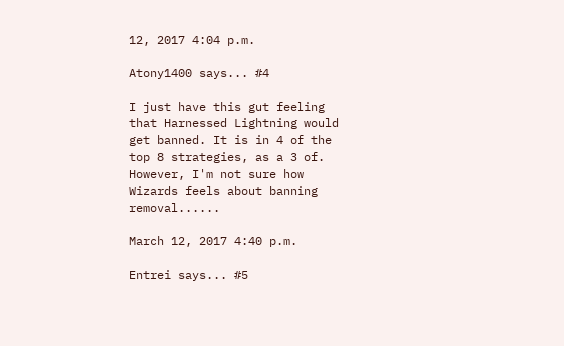12, 2017 4:04 p.m.

Atony1400 says... #4

I just have this gut feeling that Harnessed Lightning would get banned. It is in 4 of the top 8 strategies, as a 3 of. However, I'm not sure how Wizards feels about banning removal......

March 12, 2017 4:40 p.m.

Entrei says... #5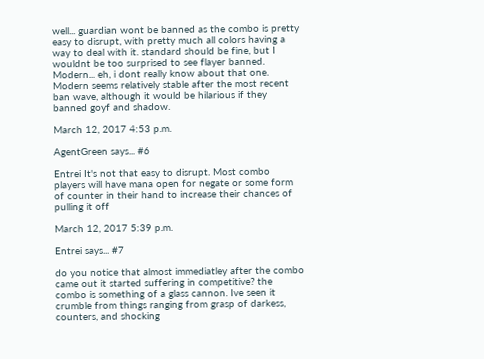well... guardian wont be banned as the combo is pretty easy to disrupt, with pretty much all colors having a way to deal with it. standard should be fine, but I wouldnt be too surprised to see flayer banned. Modern... eh, i dont really know about that one. Modern seems relatively stable after the most recent ban wave, although it would be hilarious if they banned goyf and shadow.

March 12, 2017 4:53 p.m.

AgentGreen says... #6

Entrei It's not that easy to disrupt. Most combo players will have mana open for negate or some form of counter in their hand to increase their chances of pulling it off

March 12, 2017 5:39 p.m.

Entrei says... #7

do you notice that almost immediatley after the combo came out it started suffering in competitive? the combo is something of a glass cannon. Ive seen it crumble from things ranging from grasp of darkess, counters, and shocking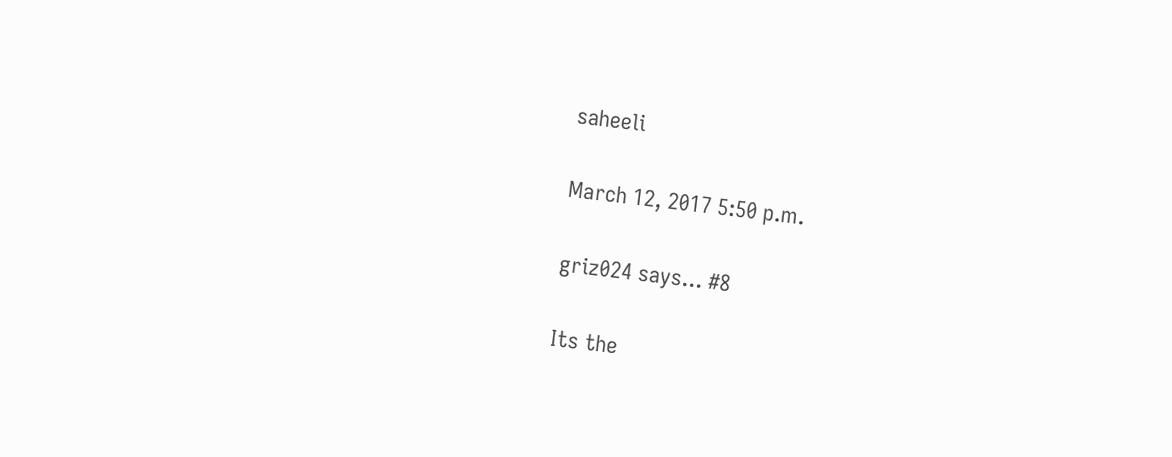saheeli

March 12, 2017 5:50 p.m.

griz024 says... #8

Its the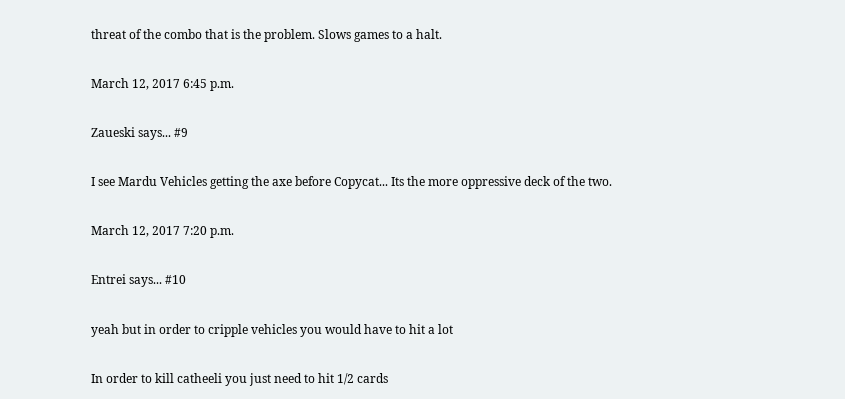threat of the combo that is the problem. Slows games to a halt.

March 12, 2017 6:45 p.m.

Zaueski says... #9

I see Mardu Vehicles getting the axe before Copycat... Its the more oppressive deck of the two.

March 12, 2017 7:20 p.m.

Entrei says... #10

yeah but in order to cripple vehicles you would have to hit a lot

In order to kill catheeli you just need to hit 1/2 cards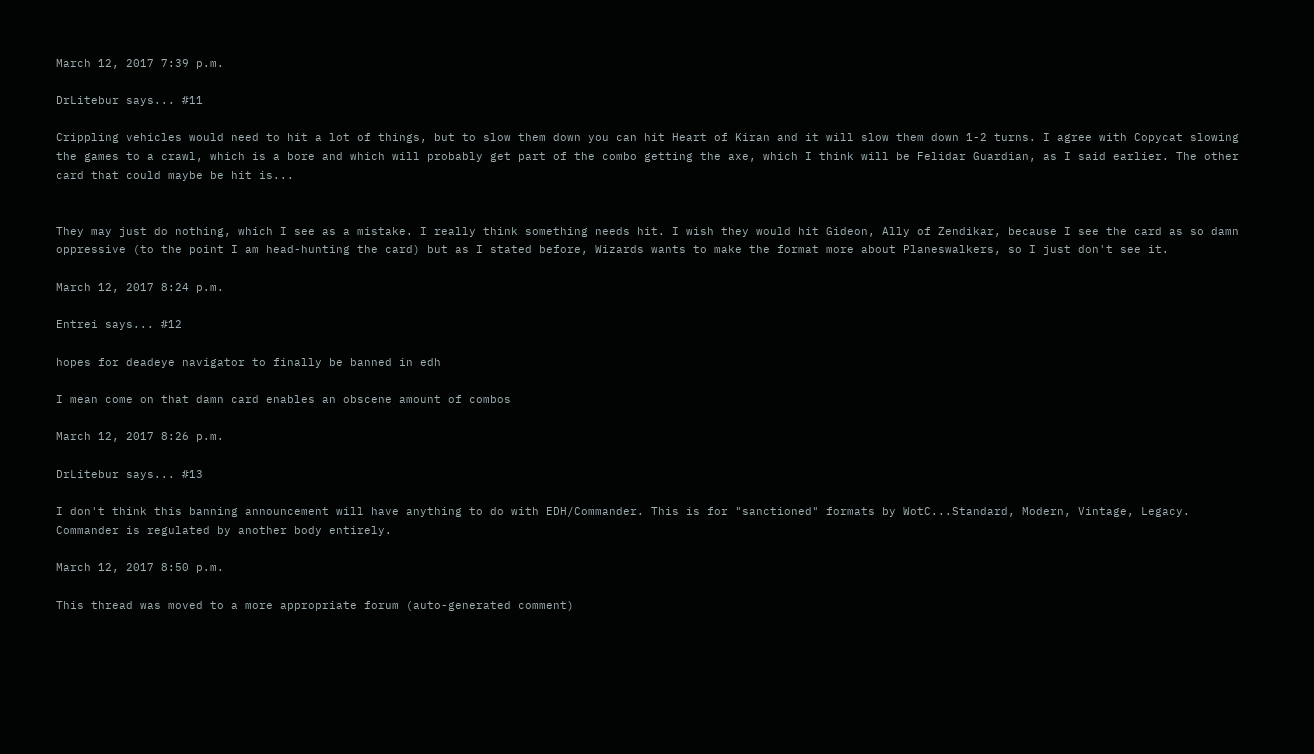March 12, 2017 7:39 p.m.

DrLitebur says... #11

Crippling vehicles would need to hit a lot of things, but to slow them down you can hit Heart of Kiran and it will slow them down 1-2 turns. I agree with Copycat slowing the games to a crawl, which is a bore and which will probably get part of the combo getting the axe, which I think will be Felidar Guardian, as I said earlier. The other card that could maybe be hit is...


They may just do nothing, which I see as a mistake. I really think something needs hit. I wish they would hit Gideon, Ally of Zendikar, because I see the card as so damn oppressive (to the point I am head-hunting the card) but as I stated before, Wizards wants to make the format more about Planeswalkers, so I just don't see it.

March 12, 2017 8:24 p.m.

Entrei says... #12

hopes for deadeye navigator to finally be banned in edh

I mean come on that damn card enables an obscene amount of combos

March 12, 2017 8:26 p.m.

DrLitebur says... #13

I don't think this banning announcement will have anything to do with EDH/Commander. This is for "sanctioned" formats by WotC...Standard, Modern, Vintage, Legacy. Commander is regulated by another body entirely.

March 12, 2017 8:50 p.m.

This thread was moved to a more appropriate forum (auto-generated comment)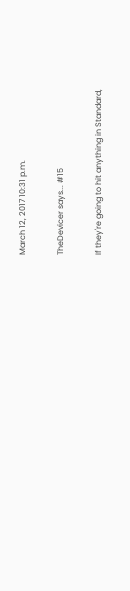March 12, 2017 10:31 p.m.

TheDevicer says... #15

If they're going to hit anything in Standard,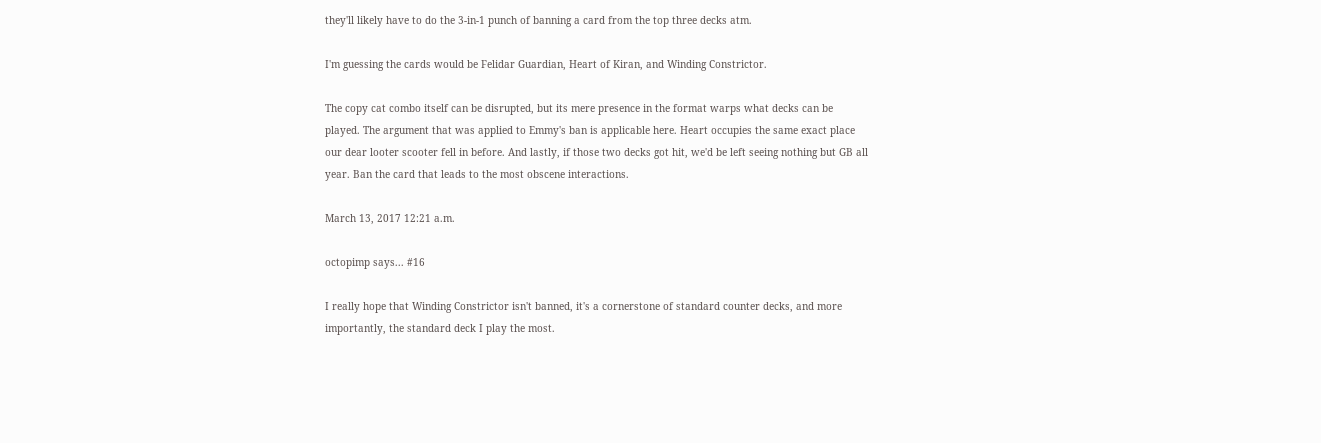they'll likely have to do the 3-in-1 punch of banning a card from the top three decks atm.

I'm guessing the cards would be Felidar Guardian, Heart of Kiran, and Winding Constrictor.

The copy cat combo itself can be disrupted, but its mere presence in the format warps what decks can be played. The argument that was applied to Emmy's ban is applicable here. Heart occupies the same exact place our dear looter scooter fell in before. And lastly, if those two decks got hit, we'd be left seeing nothing but GB all year. Ban the card that leads to the most obscene interactions.

March 13, 2017 12:21 a.m.

octopimp says... #16

I really hope that Winding Constrictor isn't banned, it's a cornerstone of standard counter decks, and more importantly, the standard deck I play the most.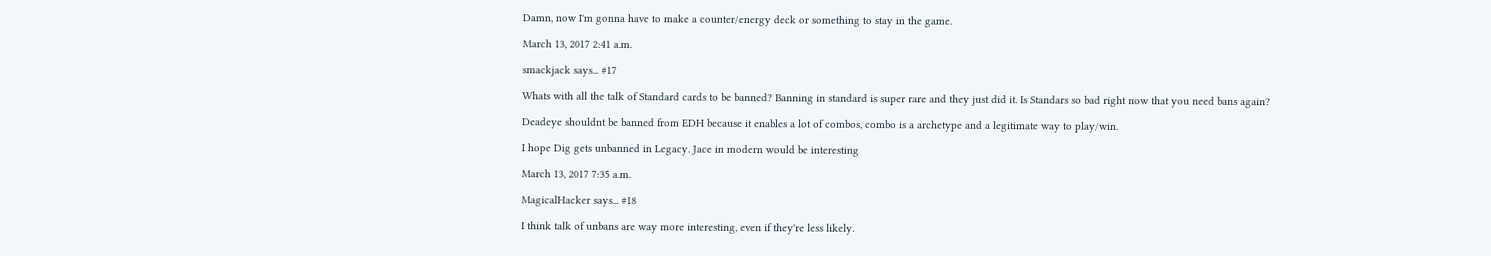Damn, now I'm gonna have to make a counter/energy deck or something to stay in the game.

March 13, 2017 2:41 a.m.

smackjack says... #17

Whats with all the talk of Standard cards to be banned? Banning in standard is super rare and they just did it. Is Standars so bad right now that you need bans again?

Deadeye shouldnt be banned from EDH because it enables a lot of combos, combo is a archetype and a legitimate way to play/win.

I hope Dig gets unbanned in Legacy. Jace in modern would be interesting

March 13, 2017 7:35 a.m.

MagicalHacker says... #18

I think talk of unbans are way more interesting, even if they're less likely.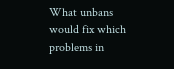What unbans would fix which problems in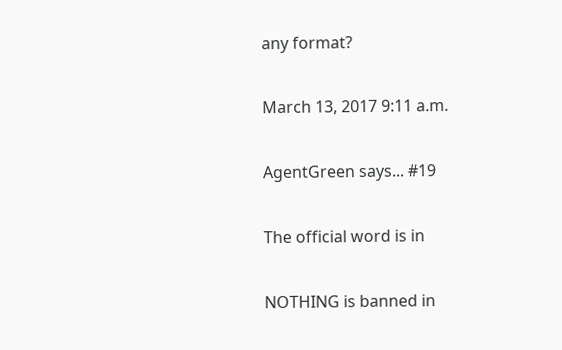any format?

March 13, 2017 9:11 a.m.

AgentGreen says... #19

The official word is in

NOTHING is banned in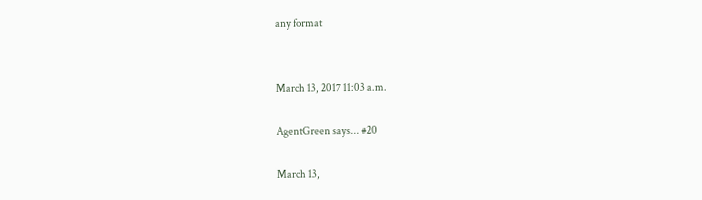any format


March 13, 2017 11:03 a.m.

AgentGreen says... #20

March 13,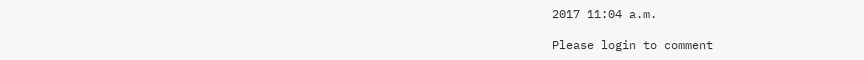2017 11:04 a.m.

Please login to comment